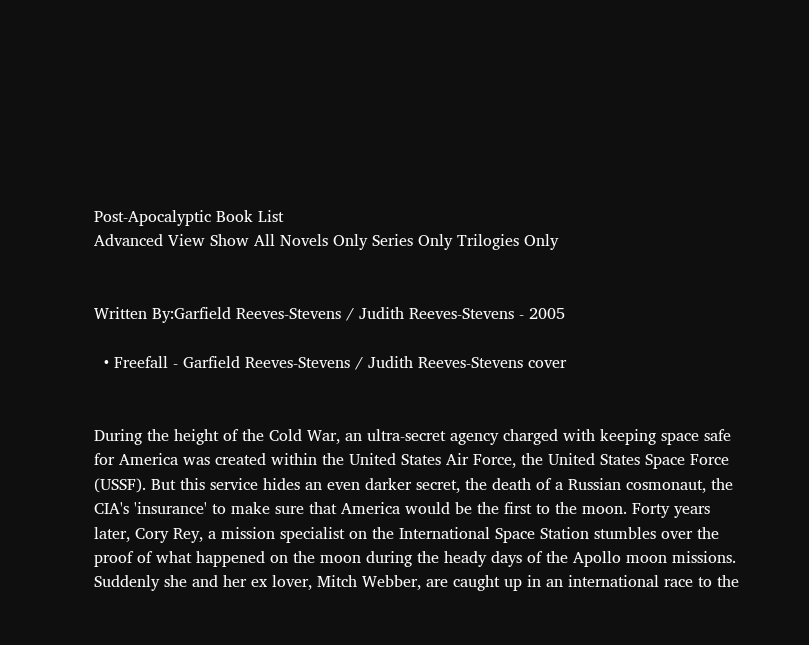Post-Apocalyptic Book List
Advanced View Show All Novels Only Series Only Trilogies Only


Written By:Garfield Reeves-Stevens / Judith Reeves-Stevens - 2005

  • Freefall - Garfield Reeves-Stevens / Judith Reeves-Stevens cover


During the height of the Cold War, an ultra-secret agency charged with keeping space safe for America was created within the United States Air Force, the United States Space Force (USSF). But this service hides an even darker secret, the death of a Russian cosmonaut, the CIA's 'insurance' to make sure that America would be the first to the moon. Forty years later, Cory Rey, a mission specialist on the International Space Station stumbles over the proof of what happened on the moon during the heady days of the Apollo moon missions. Suddenly she and her ex lover, Mitch Webber, are caught up in an international race to the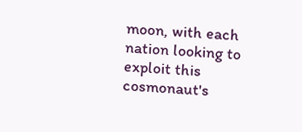moon, with each nation looking to exploit this cosmonaut's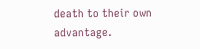death to their own advantage.